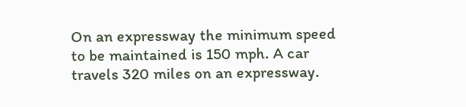On an expressway the minimum speed to be maintained is 150 mph. A car travels 320 miles on an expressway.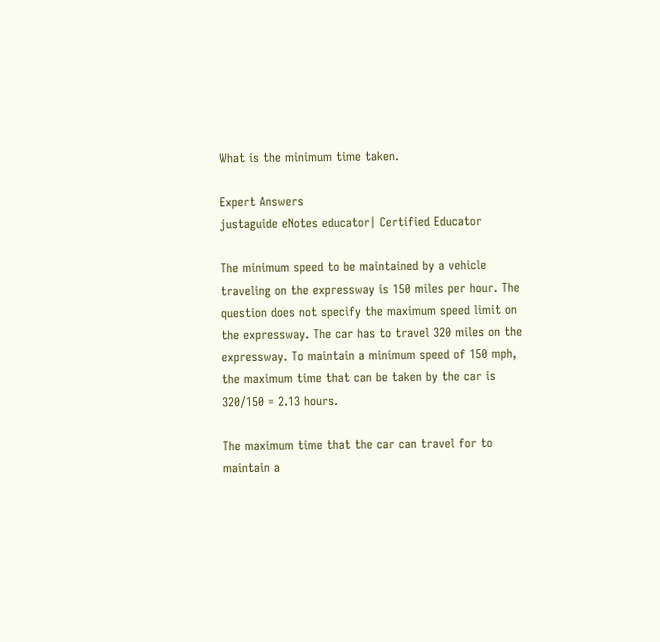What is the minimum time taken.

Expert Answers
justaguide eNotes educator| Certified Educator

The minimum speed to be maintained by a vehicle traveling on the expressway is 150 miles per hour. The question does not specify the maximum speed limit on the expressway. The car has to travel 320 miles on the expressway. To maintain a minimum speed of 150 mph, the maximum time that can be taken by the car is 320/150 = 2.13 hours.

The maximum time that the car can travel for to maintain a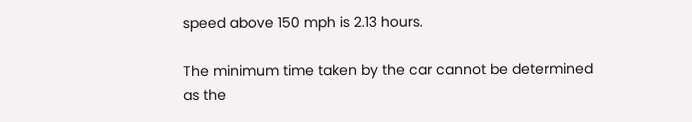speed above 150 mph is 2.13 hours.

The minimum time taken by the car cannot be determined as the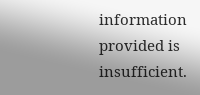information provided is insufficient.